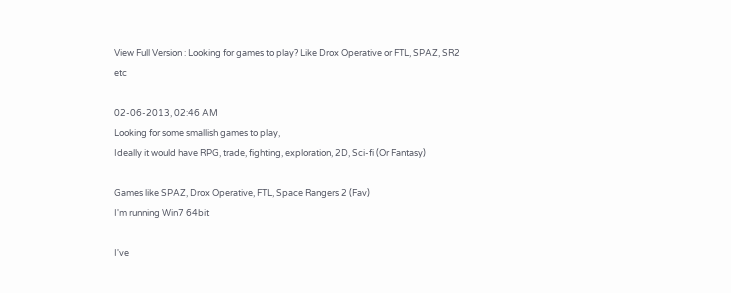View Full Version : Looking for games to play? Like Drox Operative or FTL, SPAZ, SR2 etc

02-06-2013, 02:46 AM
Looking for some smallish games to play,
Ideally it would have RPG, trade, fighting, exploration, 2D, Sci-fi (Or Fantasy)

Games like SPAZ, Drox Operative, FTL, Space Rangers 2 (Fav)
I'm running Win7 64bit

I've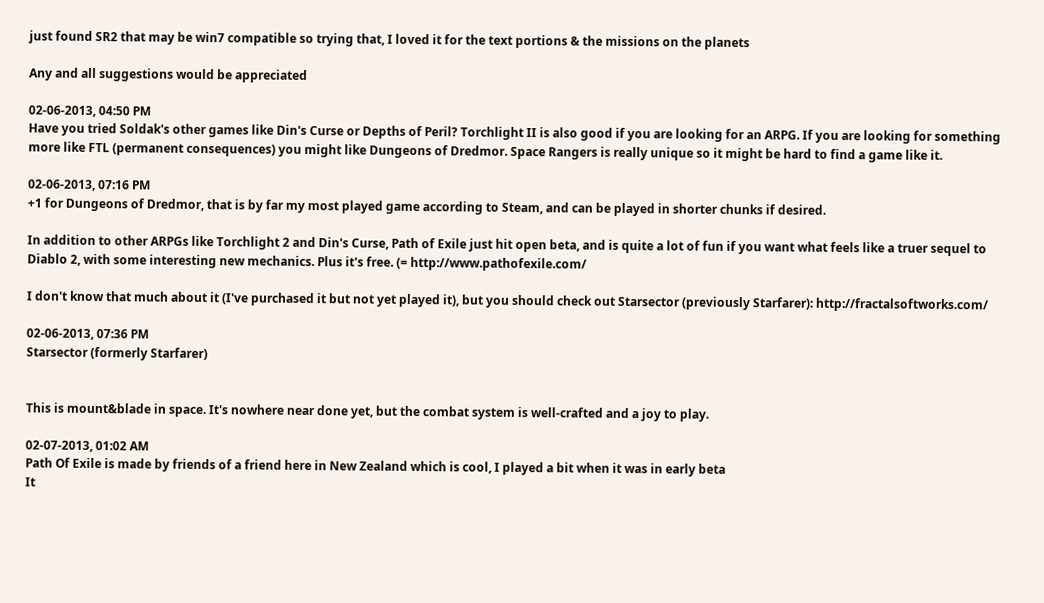just found SR2 that may be win7 compatible so trying that, I loved it for the text portions & the missions on the planets

Any and all suggestions would be appreciated

02-06-2013, 04:50 PM
Have you tried Soldak's other games like Din's Curse or Depths of Peril? Torchlight II is also good if you are looking for an ARPG. If you are looking for something more like FTL (permanent consequences) you might like Dungeons of Dredmor. Space Rangers is really unique so it might be hard to find a game like it.

02-06-2013, 07:16 PM
+1 for Dungeons of Dredmor, that is by far my most played game according to Steam, and can be played in shorter chunks if desired.

In addition to other ARPGs like Torchlight 2 and Din's Curse, Path of Exile just hit open beta, and is quite a lot of fun if you want what feels like a truer sequel to Diablo 2, with some interesting new mechanics. Plus it's free. (= http://www.pathofexile.com/

I don't know that much about it (I've purchased it but not yet played it), but you should check out Starsector (previously Starfarer): http://fractalsoftworks.com/

02-06-2013, 07:36 PM
Starsector (formerly Starfarer)


This is mount&blade in space. It's nowhere near done yet, but the combat system is well-crafted and a joy to play.

02-07-2013, 01:02 AM
Path Of Exile is made by friends of a friend here in New Zealand which is cool, I played a bit when it was in early beta
It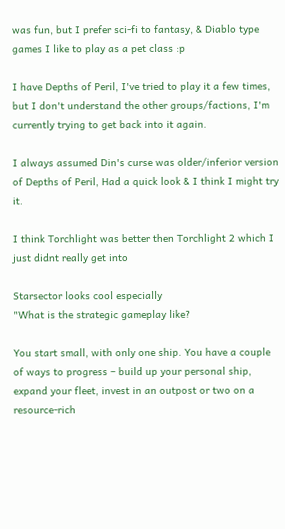was fun, but I prefer sci-fi to fantasy, & Diablo type games I like to play as a pet class :p

I have Depths of Peril, I've tried to play it a few times, but I don't understand the other groups/factions, I'm currently trying to get back into it again.

I always assumed Din's curse was older/inferior version of Depths of Peril, Had a quick look & I think I might try it.

I think Torchlight was better then Torchlight 2 which I just didnt really get into

Starsector looks cool especially
"What is the strategic gameplay like?

You start small, with only one ship. You have a couple of ways to progress – build up your personal ship, expand your fleet, invest in an outpost or two on a resource-rich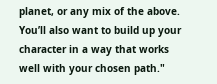planet, or any mix of the above. You’ll also want to build up your character in a way that works well with your chosen path."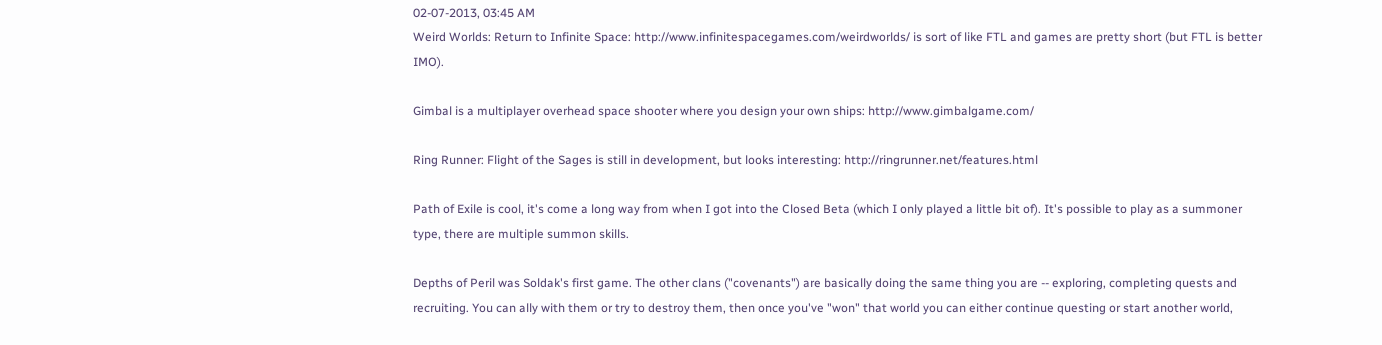02-07-2013, 03:45 AM
Weird Worlds: Return to Infinite Space: http://www.infinitespacegames.com/weirdworlds/ is sort of like FTL and games are pretty short (but FTL is better IMO).

Gimbal is a multiplayer overhead space shooter where you design your own ships: http://www.gimbalgame.com/

Ring Runner: Flight of the Sages is still in development, but looks interesting: http://ringrunner.net/features.html

Path of Exile is cool, it's come a long way from when I got into the Closed Beta (which I only played a little bit of). It's possible to play as a summoner type, there are multiple summon skills.

Depths of Peril was Soldak's first game. The other clans ("covenants") are basically doing the same thing you are -- exploring, completing quests and recruiting. You can ally with them or try to destroy them, then once you've "won" that world you can either continue questing or start another world,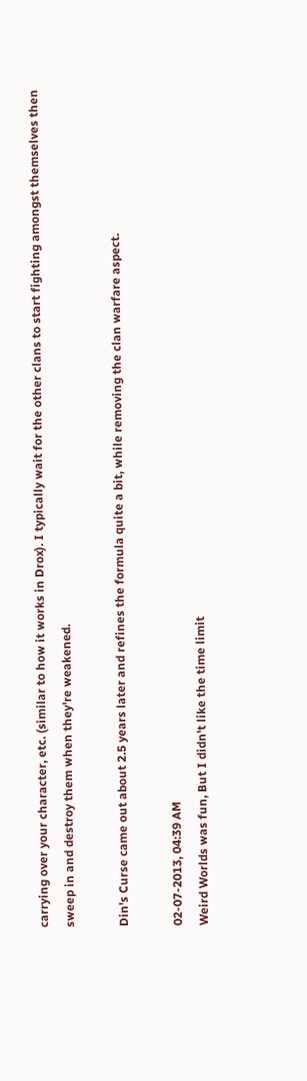carrying over your character, etc. (similar to how it works in Drox). I typically wait for the other clans to start fighting amongst themselves then sweep in and destroy them when they're weakened.

Din's Curse came out about 2.5 years later and refines the formula quite a bit, while removing the clan warfare aspect.

02-07-2013, 04:39 AM
Weird Worlds was fun, But I didn't like the time limit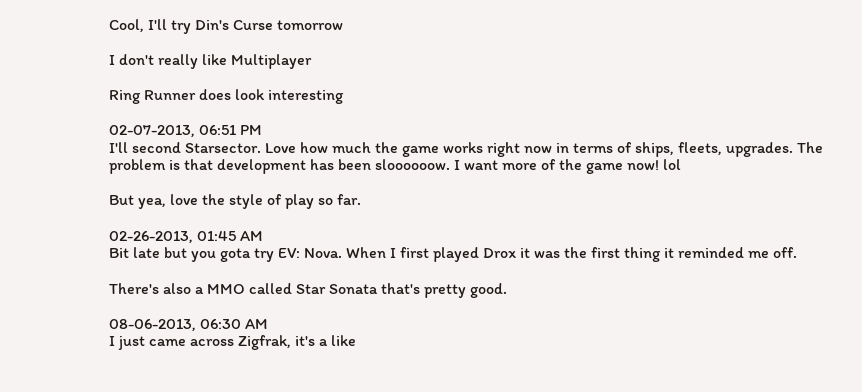Cool, I'll try Din's Curse tomorrow

I don't really like Multiplayer

Ring Runner does look interesting

02-07-2013, 06:51 PM
I'll second Starsector. Love how much the game works right now in terms of ships, fleets, upgrades. The problem is that development has been sloooooow. I want more of the game now! lol

But yea, love the style of play so far.

02-26-2013, 01:45 AM
Bit late but you gota try EV: Nova. When I first played Drox it was the first thing it reminded me off.

There's also a MMO called Star Sonata that's pretty good.

08-06-2013, 06:30 AM
I just came across Zigfrak, it's a like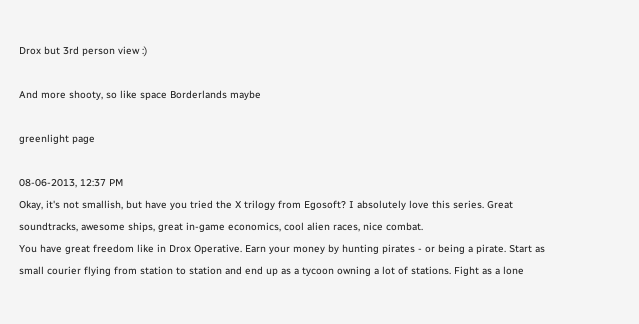Drox but 3rd person view :)

And more shooty, so like space Borderlands maybe

greenlight page

08-06-2013, 12:37 PM
Okay, it's not smallish, but have you tried the X trilogy from Egosoft? I absolutely love this series. Great soundtracks, awesome ships, great in-game economics, cool alien races, nice combat.
You have great freedom like in Drox Operative. Earn your money by hunting pirates - or being a pirate. Start as small courier flying from station to station and end up as a tycoon owning a lot of stations. Fight as a lone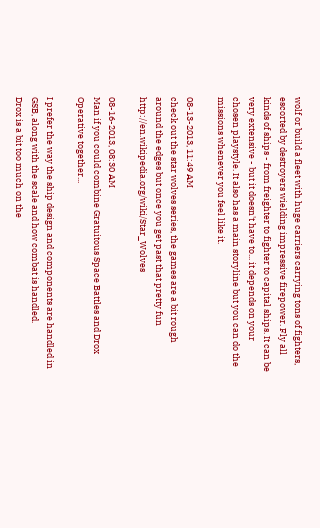wolf or build a fleet with huge carriers carrying tons of fighters, escorted by destroyers wielding impressive firepower. Fly all kinds of ships - from freighter to fighter to capital ships. It can be very extensive - but it doesn't have to... it depends on your chosen playstyle. It also has a main storyline but you can do the missions whenever you feel like it.

08-13-2013, 11:49 AM
check out the star wolves series, the games are a bit rough around the edges but once you get past that pretty fun http://en.wikipedia.org/wiki/Star_Wolves

08-16-2013, 08:30 AM
Man if you could combine Gratuitous Space Battles and Drox Operative together...

I prefer the way the ship design and components are handled in GSB, along with the scale and how combat is handled.
Drox is a bit too much on the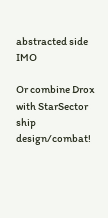abstracted side IMO

Or combine Drox with StarSector ship design/combat!